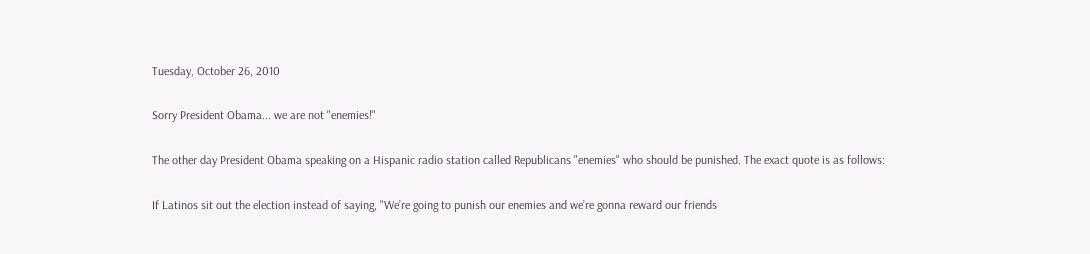Tuesday, October 26, 2010

Sorry President Obama... we are not "enemies!"

The other day President Obama speaking on a Hispanic radio station called Republicans "enemies" who should be punished. The exact quote is as follows:

If Latinos sit out the election instead of saying, "We’re going to punish our enemies and we’re gonna reward our friends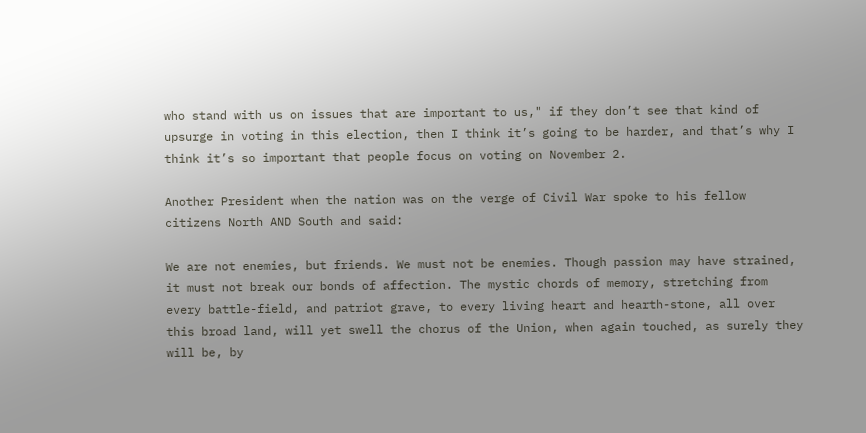who stand with us on issues that are important to us," if they don’t see that kind of upsurge in voting in this election, then I think it’s going to be harder, and that’s why I think it’s so important that people focus on voting on November 2.

Another President when the nation was on the verge of Civil War spoke to his fellow citizens North AND South and said:

We are not enemies, but friends. We must not be enemies. Though passion may have strained, it must not break our bonds of affection. The mystic chords of memory, stretching from every battle-field, and patriot grave, to every living heart and hearth-stone, all over this broad land, will yet swell the chorus of the Union, when again touched, as surely they will be, by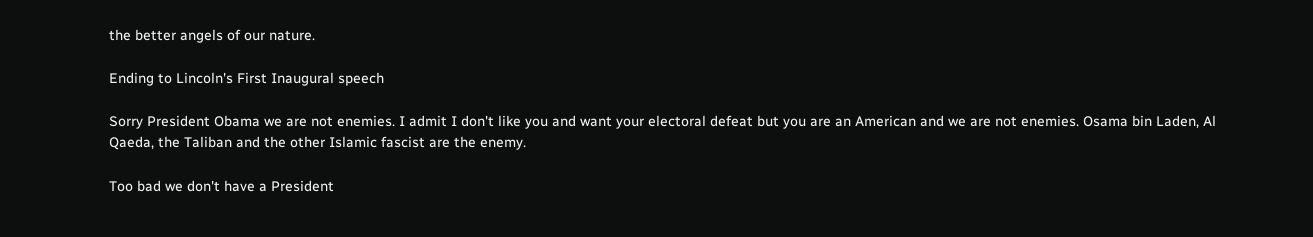the better angels of our nature.

Ending to Lincoln's First Inaugural speech

Sorry President Obama we are not enemies. I admit I don't like you and want your electoral defeat but you are an American and we are not enemies. Osama bin Laden, Al Qaeda, the Taliban and the other Islamic fascist are the enemy.

Too bad we don't have a President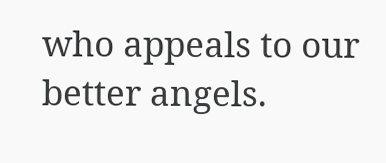who appeals to our better angels.